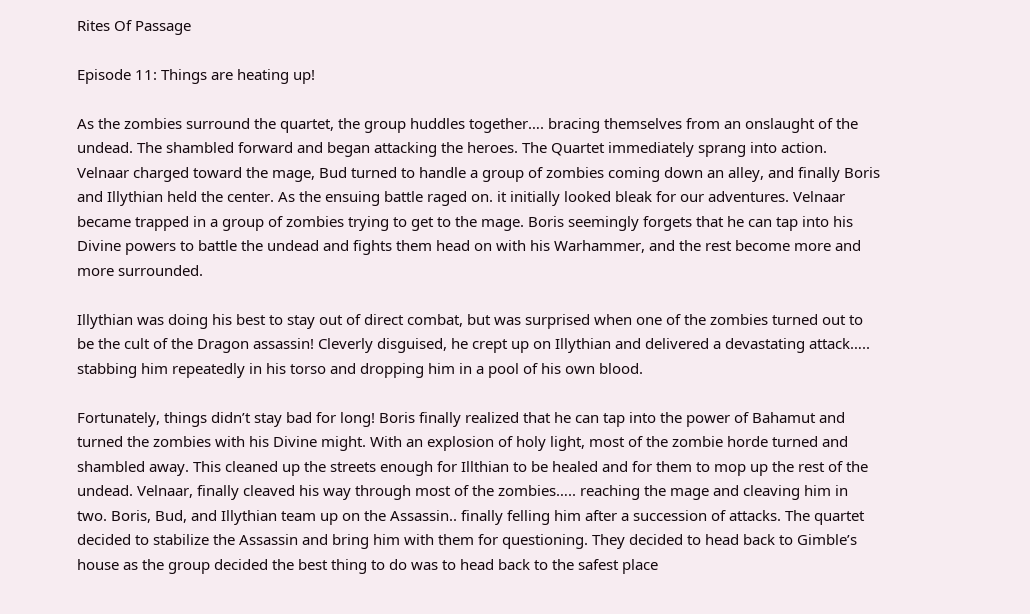Rites Of Passage

Episode 11: Things are heating up!

As the zombies surround the quartet, the group huddles together…. bracing themselves from an onslaught of the undead. The shambled forward and began attacking the heroes. The Quartet immediately sprang into action. Velnaar charged toward the mage, Bud turned to handle a group of zombies coming down an alley, and finally Boris and Illythian held the center. As the ensuing battle raged on. it initially looked bleak for our adventures. Velnaar became trapped in a group of zombies trying to get to the mage. Boris seemingly forgets that he can tap into his Divine powers to battle the undead and fights them head on with his Warhammer, and the rest become more and more surrounded.

Illythian was doing his best to stay out of direct combat, but was surprised when one of the zombies turned out to be the cult of the Dragon assassin! Cleverly disguised, he crept up on Illythian and delivered a devastating attack….. stabbing him repeatedly in his torso and dropping him in a pool of his own blood.

Fortunately, things didn’t stay bad for long! Boris finally realized that he can tap into the power of Bahamut and turned the zombies with his Divine might. With an explosion of holy light, most of the zombie horde turned and shambled away. This cleaned up the streets enough for Illthian to be healed and for them to mop up the rest of the undead. Velnaar, finally cleaved his way through most of the zombies….. reaching the mage and cleaving him in two. Boris, Bud, and Illythian team up on the Assassin.. finally felling him after a succession of attacks. The quartet decided to stabilize the Assassin and bring him with them for questioning. They decided to head back to Gimble’s house as the group decided the best thing to do was to head back to the safest place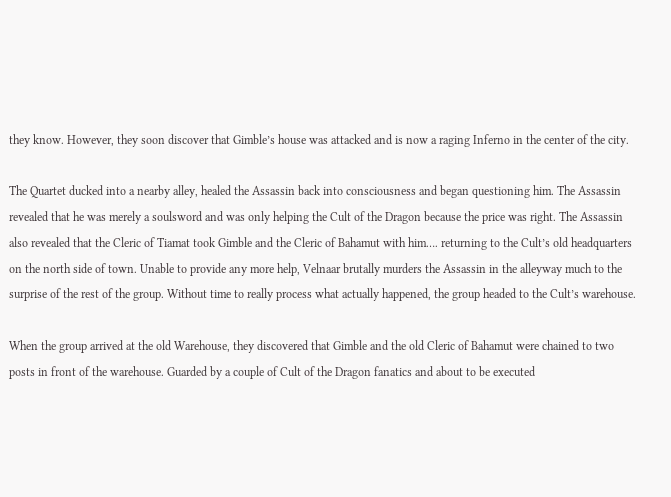they know. However, they soon discover that Gimble’s house was attacked and is now a raging Inferno in the center of the city.

The Quartet ducked into a nearby alley, healed the Assassin back into consciousness and began questioning him. The Assassin revealed that he was merely a soulsword and was only helping the Cult of the Dragon because the price was right. The Assassin also revealed that the Cleric of Tiamat took Gimble and the Cleric of Bahamut with him…. returning to the Cult’s old headquarters on the north side of town. Unable to provide any more help, Velnaar brutally murders the Assassin in the alleyway much to the surprise of the rest of the group. Without time to really process what actually happened, the group headed to the Cult’s warehouse.

When the group arrived at the old Warehouse, they discovered that Gimble and the old Cleric of Bahamut were chained to two posts in front of the warehouse. Guarded by a couple of Cult of the Dragon fanatics and about to be executed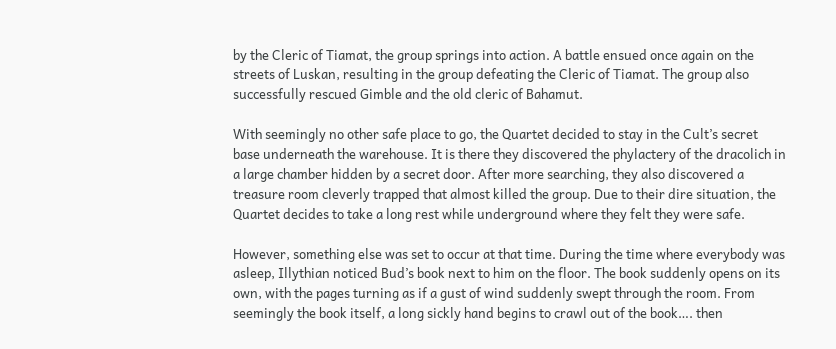by the Cleric of Tiamat, the group springs into action. A battle ensued once again on the streets of Luskan, resulting in the group defeating the Cleric of Tiamat. The group also successfully rescued Gimble and the old cleric of Bahamut.

With seemingly no other safe place to go, the Quartet decided to stay in the Cult’s secret base underneath the warehouse. It is there they discovered the phylactery of the dracolich in a large chamber hidden by a secret door. After more searching, they also discovered a treasure room cleverly trapped that almost killed the group. Due to their dire situation, the Quartet decides to take a long rest while underground where they felt they were safe.

However, something else was set to occur at that time. During the time where everybody was asleep, Illythian noticed Bud’s book next to him on the floor. The book suddenly opens on its own, with the pages turning as if a gust of wind suddenly swept through the room. From seemingly the book itself, a long sickly hand begins to crawl out of the book…. then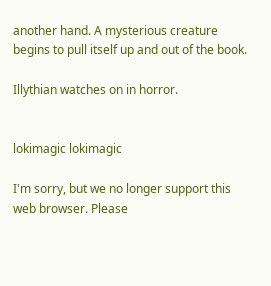another hand. A mysterious creature begins to pull itself up and out of the book.

Illythian watches on in horror.


lokimagic lokimagic

I'm sorry, but we no longer support this web browser. Please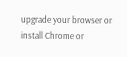upgrade your browser or install Chrome or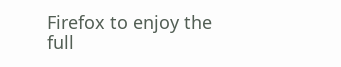Firefox to enjoy the full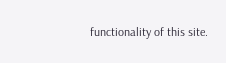functionality of this site.